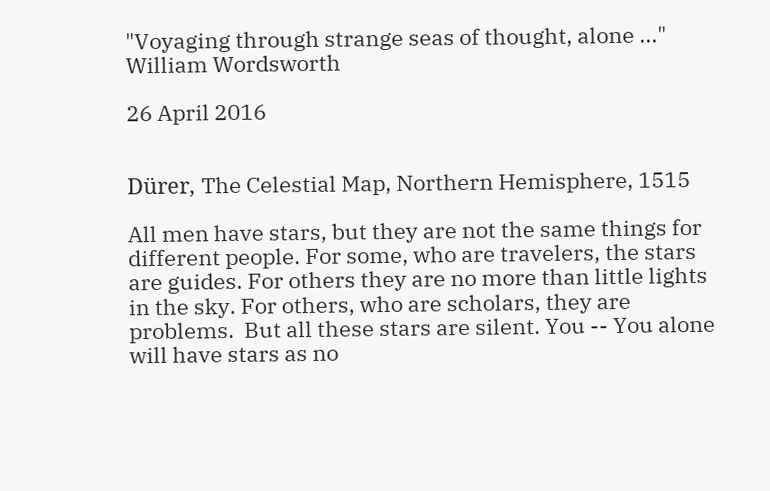"Voyaging through strange seas of thought, alone ..." William Wordsworth

26 April 2016


Dürer, The Celestial Map, Northern Hemisphere, 1515

All men have stars, but they are not the same things for different people. For some, who are travelers, the stars are guides. For others they are no more than little lights in the sky. For others, who are scholars, they are problems.  But all these stars are silent. You -- You alone will have stars as no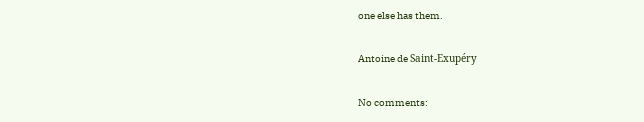one else has them.

Antoine de Saint-Exupéry

No comments: